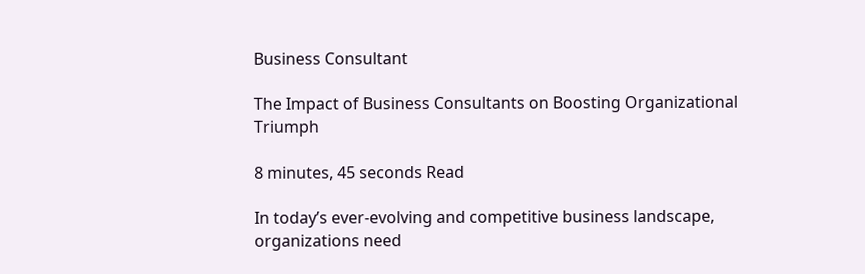Business Consultant

The Impact of Business Consultants on Boosting Organizational Triumph

8 minutes, 45 seconds Read

In today’s ever-evolving and competitive business landscape, organizations need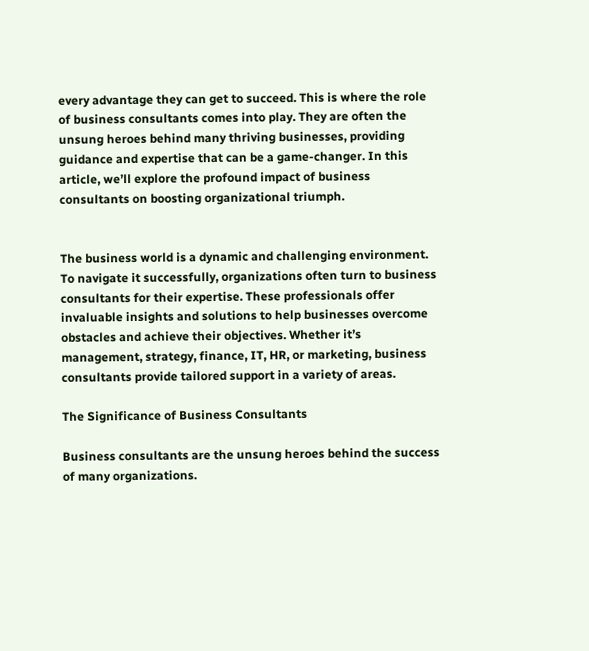every advantage they can get to succeed. This is where the role of business consultants comes into play. They are often the unsung heroes behind many thriving businesses, providing guidance and expertise that can be a game-changer. In this article, we’ll explore the profound impact of business consultants on boosting organizational triumph.


The business world is a dynamic and challenging environment. To navigate it successfully, organizations often turn to business consultants for their expertise. These professionals offer invaluable insights and solutions to help businesses overcome obstacles and achieve their objectives. Whether it’s management, strategy, finance, IT, HR, or marketing, business consultants provide tailored support in a variety of areas.

The Significance of Business Consultants

Business consultants are the unsung heroes behind the success of many organizations.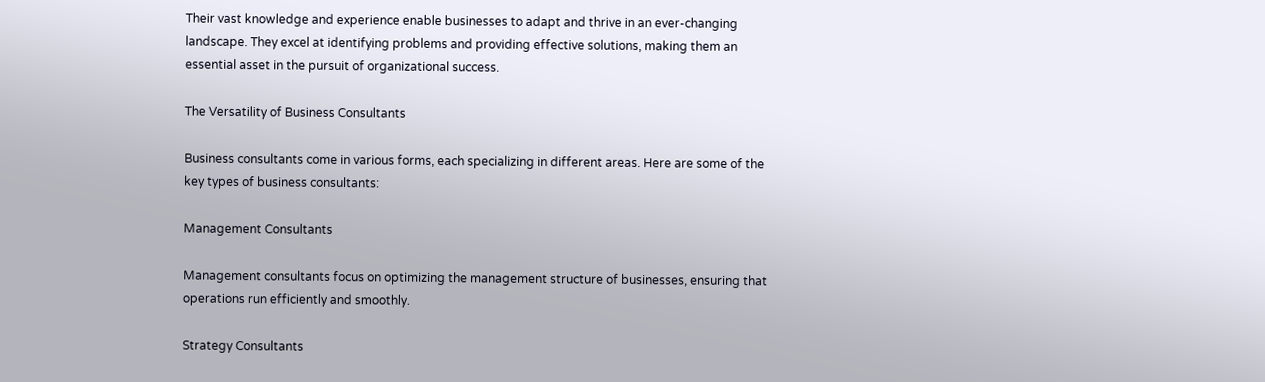Their vast knowledge and experience enable businesses to adapt and thrive in an ever-changing landscape. They excel at identifying problems and providing effective solutions, making them an essential asset in the pursuit of organizational success.

The Versatility of Business Consultants

Business consultants come in various forms, each specializing in different areas. Here are some of the key types of business consultants:

Management Consultants

Management consultants focus on optimizing the management structure of businesses, ensuring that operations run efficiently and smoothly.

Strategy Consultants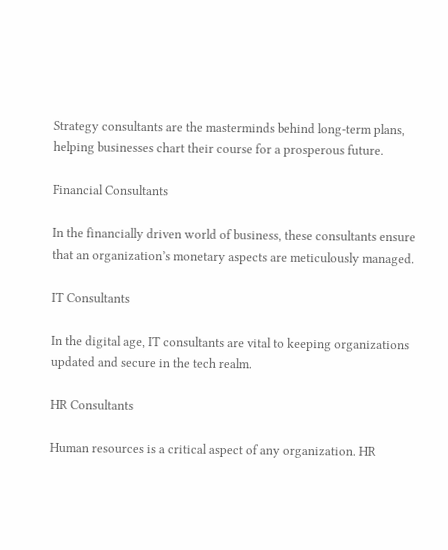Strategy consultants are the masterminds behind long-term plans, helping businesses chart their course for a prosperous future.

Financial Consultants

In the financially driven world of business, these consultants ensure that an organization’s monetary aspects are meticulously managed.

IT Consultants

In the digital age, IT consultants are vital to keeping organizations updated and secure in the tech realm.

HR Consultants

Human resources is a critical aspect of any organization. HR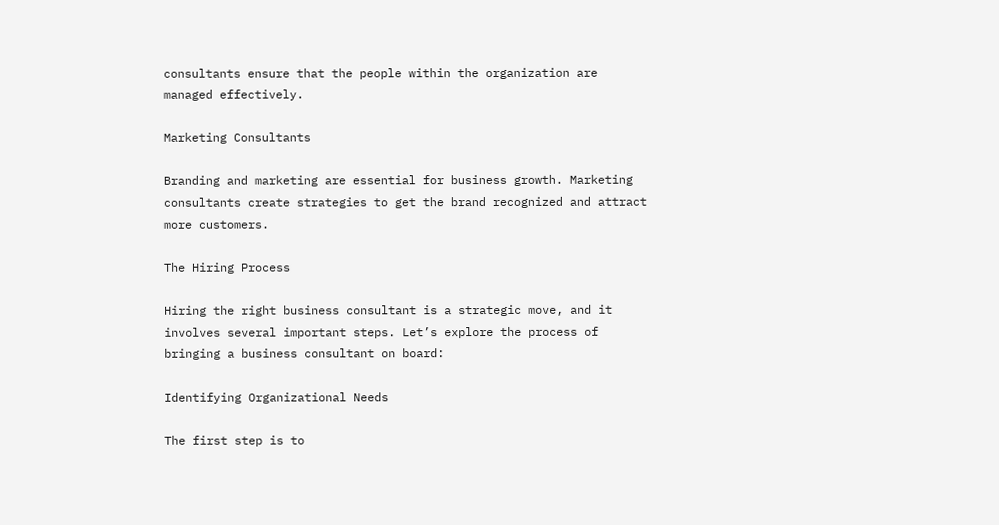consultants ensure that the people within the organization are managed effectively.

Marketing Consultants

Branding and marketing are essential for business growth. Marketing consultants create strategies to get the brand recognized and attract more customers.

The Hiring Process

Hiring the right business consultant is a strategic move, and it involves several important steps. Let’s explore the process of bringing a business consultant on board:

Identifying Organizational Needs

The first step is to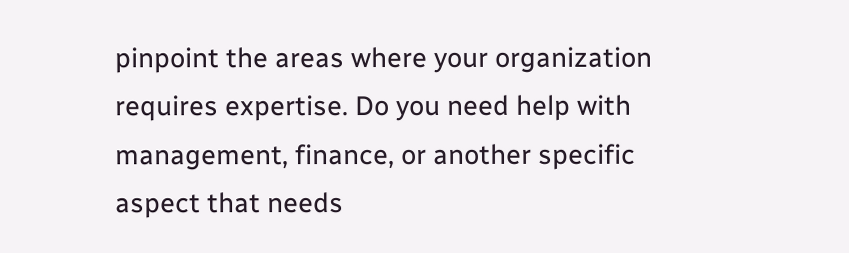pinpoint the areas where your organization requires expertise. Do you need help with management, finance, or another specific aspect that needs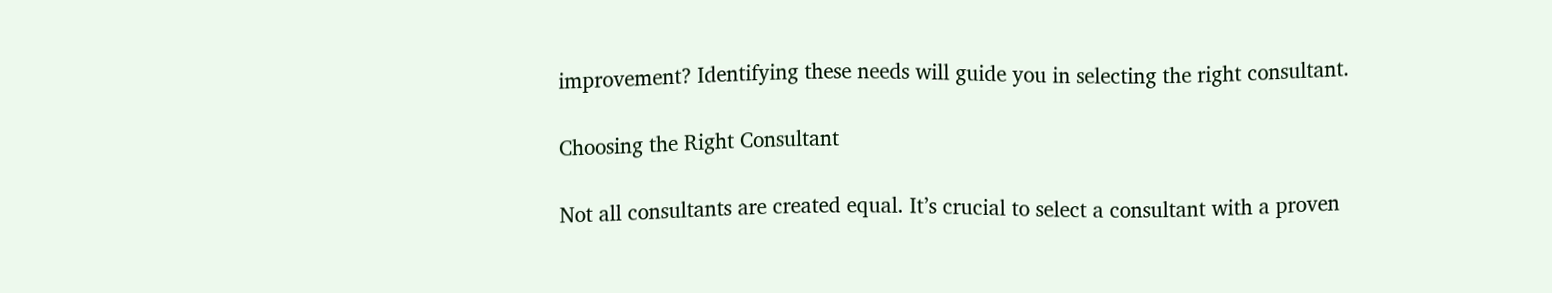improvement? Identifying these needs will guide you in selecting the right consultant.

Choosing the Right Consultant

Not all consultants are created equal. It’s crucial to select a consultant with a proven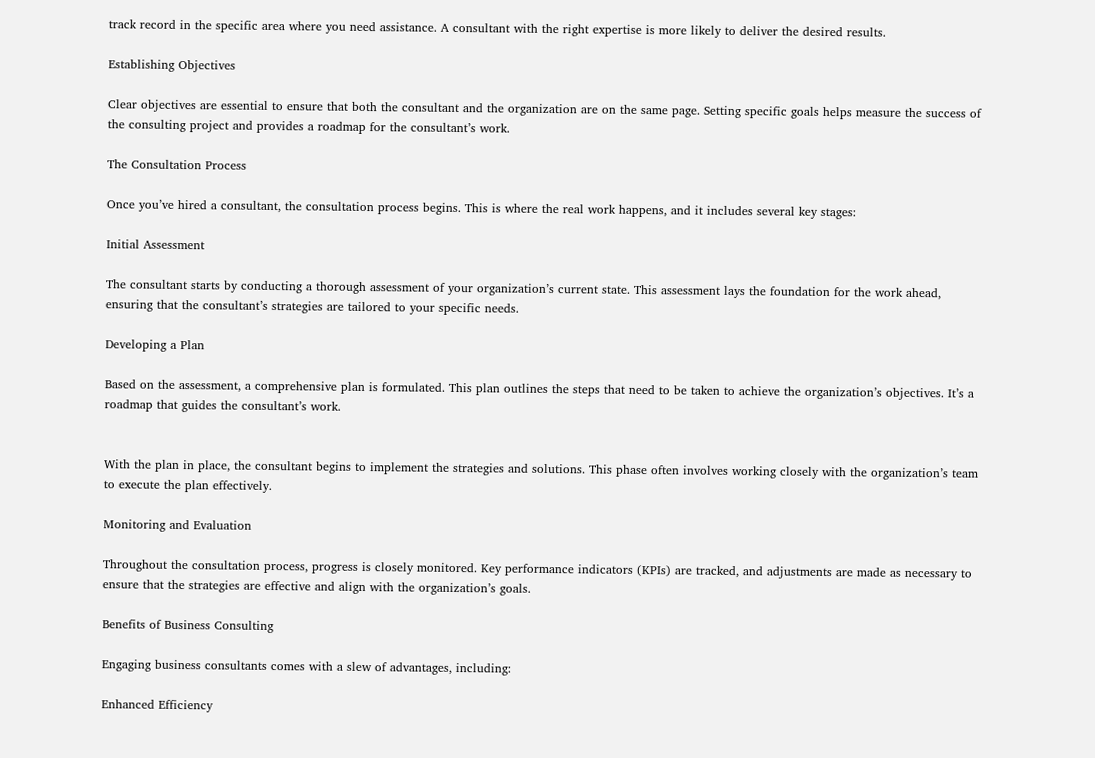track record in the specific area where you need assistance. A consultant with the right expertise is more likely to deliver the desired results.

Establishing Objectives

Clear objectives are essential to ensure that both the consultant and the organization are on the same page. Setting specific goals helps measure the success of the consulting project and provides a roadmap for the consultant’s work.

The Consultation Process

Once you’ve hired a consultant, the consultation process begins. This is where the real work happens, and it includes several key stages:

Initial Assessment

The consultant starts by conducting a thorough assessment of your organization’s current state. This assessment lays the foundation for the work ahead, ensuring that the consultant’s strategies are tailored to your specific needs.

Developing a Plan

Based on the assessment, a comprehensive plan is formulated. This plan outlines the steps that need to be taken to achieve the organization’s objectives. It’s a roadmap that guides the consultant’s work.


With the plan in place, the consultant begins to implement the strategies and solutions. This phase often involves working closely with the organization’s team to execute the plan effectively.

Monitoring and Evaluation

Throughout the consultation process, progress is closely monitored. Key performance indicators (KPIs) are tracked, and adjustments are made as necessary to ensure that the strategies are effective and align with the organization’s goals.

Benefits of Business Consulting

Engaging business consultants comes with a slew of advantages, including:

Enhanced Efficiency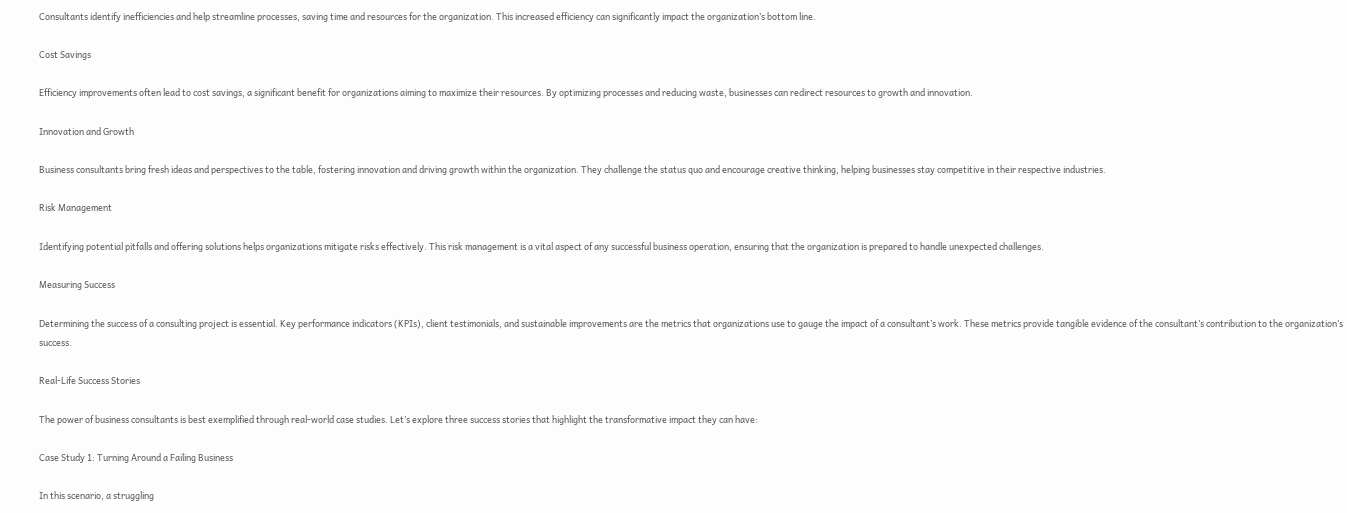Consultants identify inefficiencies and help streamline processes, saving time and resources for the organization. This increased efficiency can significantly impact the organization’s bottom line.

Cost Savings

Efficiency improvements often lead to cost savings, a significant benefit for organizations aiming to maximize their resources. By optimizing processes and reducing waste, businesses can redirect resources to growth and innovation.

Innovation and Growth

Business consultants bring fresh ideas and perspectives to the table, fostering innovation and driving growth within the organization. They challenge the status quo and encourage creative thinking, helping businesses stay competitive in their respective industries.

Risk Management

Identifying potential pitfalls and offering solutions helps organizations mitigate risks effectively. This risk management is a vital aspect of any successful business operation, ensuring that the organization is prepared to handle unexpected challenges.

Measuring Success

Determining the success of a consulting project is essential. Key performance indicators (KPIs), client testimonials, and sustainable improvements are the metrics that organizations use to gauge the impact of a consultant’s work. These metrics provide tangible evidence of the consultant’s contribution to the organization’s success.

Real-Life Success Stories

The power of business consultants is best exemplified through real-world case studies. Let’s explore three success stories that highlight the transformative impact they can have:

Case Study 1: Turning Around a Failing Business

In this scenario, a struggling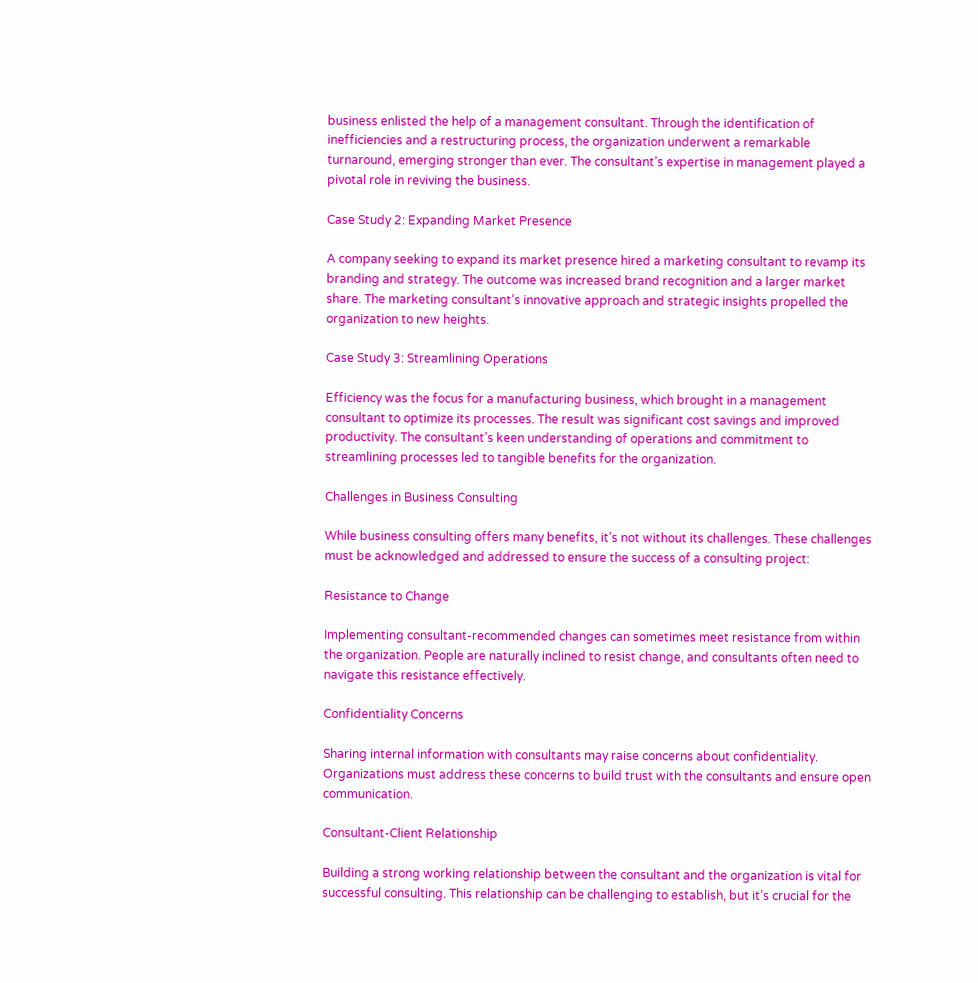business enlisted the help of a management consultant. Through the identification of inefficiencies and a restructuring process, the organization underwent a remarkable turnaround, emerging stronger than ever. The consultant’s expertise in management played a pivotal role in reviving the business.

Case Study 2: Expanding Market Presence

A company seeking to expand its market presence hired a marketing consultant to revamp its branding and strategy. The outcome was increased brand recognition and a larger market share. The marketing consultant’s innovative approach and strategic insights propelled the organization to new heights.

Case Study 3: Streamlining Operations

Efficiency was the focus for a manufacturing business, which brought in a management consultant to optimize its processes. The result was significant cost savings and improved productivity. The consultant’s keen understanding of operations and commitment to streamlining processes led to tangible benefits for the organization.

Challenges in Business Consulting

While business consulting offers many benefits, it’s not without its challenges. These challenges must be acknowledged and addressed to ensure the success of a consulting project:

Resistance to Change

Implementing consultant-recommended changes can sometimes meet resistance from within the organization. People are naturally inclined to resist change, and consultants often need to navigate this resistance effectively.

Confidentiality Concerns

Sharing internal information with consultants may raise concerns about confidentiality. Organizations must address these concerns to build trust with the consultants and ensure open communication.

Consultant-Client Relationship

Building a strong working relationship between the consultant and the organization is vital for successful consulting. This relationship can be challenging to establish, but it’s crucial for the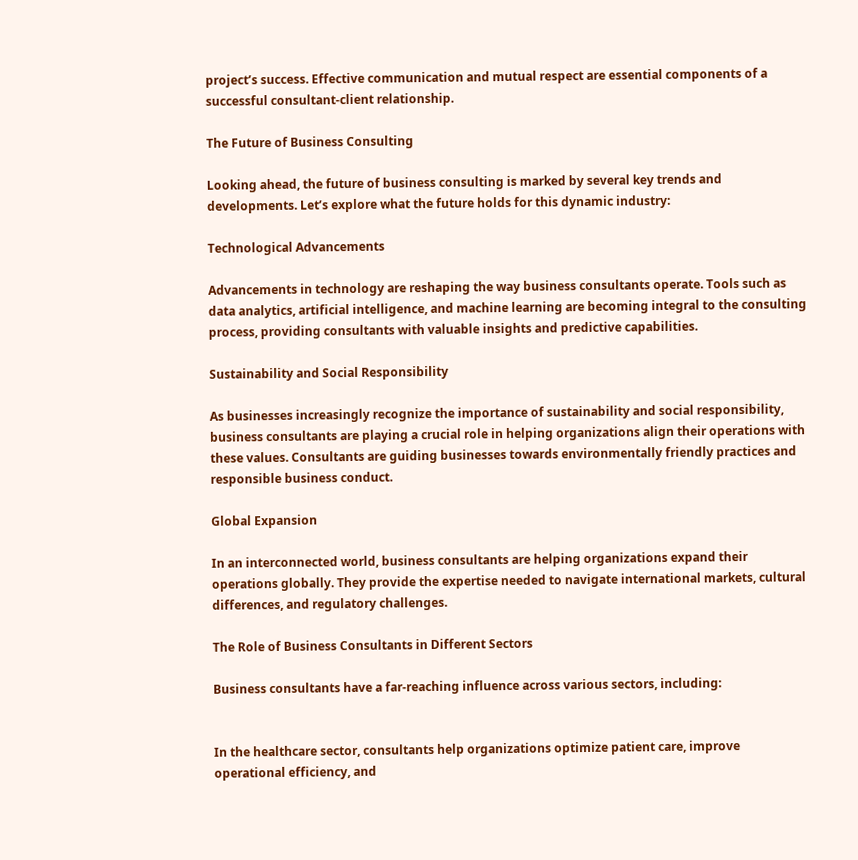project’s success. Effective communication and mutual respect are essential components of a successful consultant-client relationship.

The Future of Business Consulting

Looking ahead, the future of business consulting is marked by several key trends and developments. Let’s explore what the future holds for this dynamic industry:

Technological Advancements

Advancements in technology are reshaping the way business consultants operate. Tools such as data analytics, artificial intelligence, and machine learning are becoming integral to the consulting process, providing consultants with valuable insights and predictive capabilities.

Sustainability and Social Responsibility

As businesses increasingly recognize the importance of sustainability and social responsibility, business consultants are playing a crucial role in helping organizations align their operations with these values. Consultants are guiding businesses towards environmentally friendly practices and responsible business conduct.

Global Expansion

In an interconnected world, business consultants are helping organizations expand their operations globally. They provide the expertise needed to navigate international markets, cultural differences, and regulatory challenges.

The Role of Business Consultants in Different Sectors

Business consultants have a far-reaching influence across various sectors, including:


In the healthcare sector, consultants help organizations optimize patient care, improve operational efficiency, and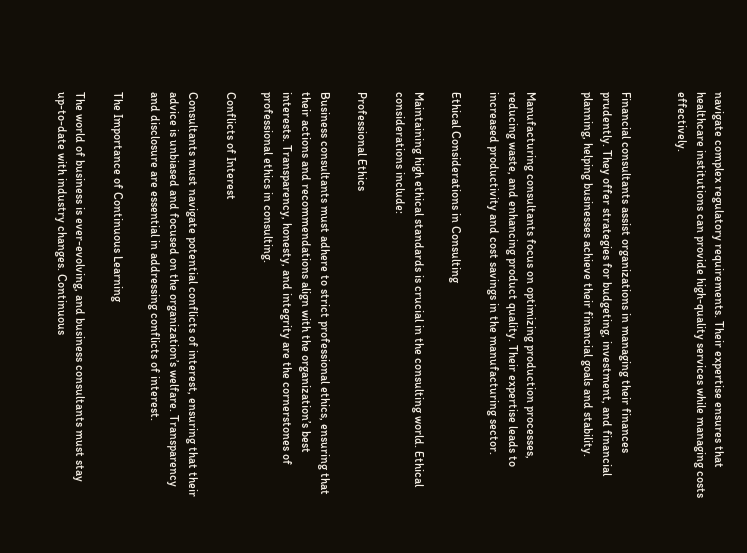navigate complex regulatory requirements. Their expertise ensures that healthcare institutions can provide high-quality services while managing costs effectively.


Financial consultants assist organizations in managing their finances prudently. They offer strategies for budgeting, investment, and financial planning, helping businesses achieve their financial goals and stability.


Manufacturing consultants focus on optimizing production processes, reducing waste, and enhancing product quality. Their expertise leads to increased productivity and cost savings in the manufacturing sector.

Ethical Considerations in Consulting

Maintaining high ethical standards is crucial in the consulting world. Ethical considerations include:

Professional Ethics

Business consultants must adhere to strict professional ethics, ensuring that their actions and recommendations align with the organization’s best interests. Transparency, honesty, and integrity are the cornerstones of professional ethics in consulting.

Conflicts of Interest

Consultants must navigate potential conflicts of interest, ensuring that their advice is unbiased and focused on the organization’s welfare. Transparency and disclosure are essential in addressing conflicts of interest.

The Importance of Continuous Learning

The world of business is ever-evolving, and business consultants must stay up-to-date with industry changes. Continuous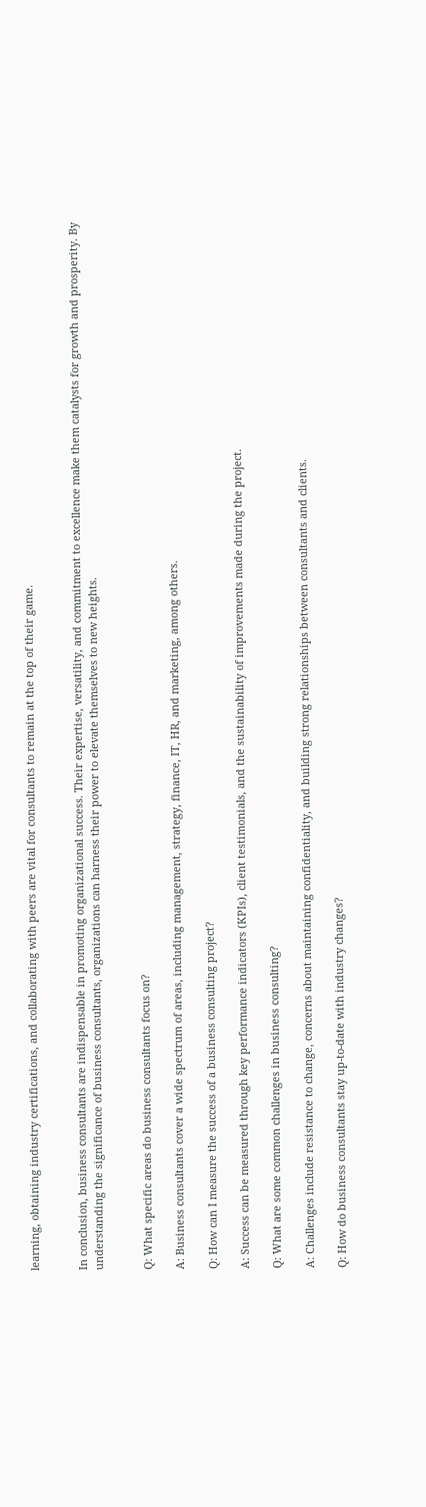learning, obtaining industry certifications, and collaborating with peers are vital for consultants to remain at the top of their game.


In conclusion, business consultants are indispensable in promoting organizational success. Their expertise, versatility, and commitment to excellence make them catalysts for growth and prosperity. By understanding the significance of business consultants, organizations can harness their power to elevate themselves to new heights.


Q: What specific areas do business consultants focus on?

A: Business consultants cover a wide spectrum of areas, including management, strategy, finance, IT, HR, and marketing, among others.

Q: How can I measure the success of a business consulting project?

A: Success can be measured through key performance indicators (KPIs), client testimonials, and the sustainability of improvements made during the project.

Q: What are some common challenges in business consulting?

A: Challenges include resistance to change, concerns about maintaining confidentiality, and building strong relationships between consultants and clients.

Q: How do business consultants stay up-to-date with industry changes?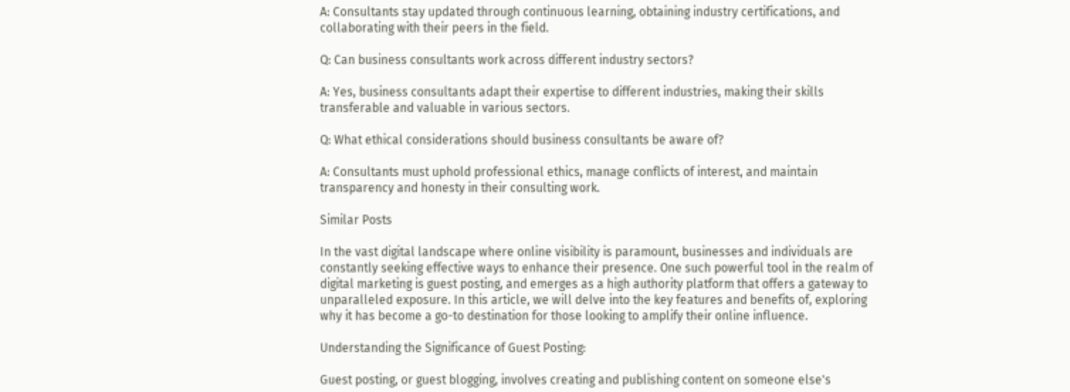A: Consultants stay updated through continuous learning, obtaining industry certifications, and collaborating with their peers in the field.

Q: Can business consultants work across different industry sectors?

A: Yes, business consultants adapt their expertise to different industries, making their skills transferable and valuable in various sectors.

Q: What ethical considerations should business consultants be aware of?

A: Consultants must uphold professional ethics, manage conflicts of interest, and maintain transparency and honesty in their consulting work.

Similar Posts

In the vast digital landscape where online visibility is paramount, businesses and individuals are constantly seeking effective ways to enhance their presence. One such powerful tool in the realm of digital marketing is guest posting, and emerges as a high authority platform that offers a gateway to unparalleled exposure. In this article, we will delve into the key features and benefits of, exploring why it has become a go-to destination for those looking to amplify their online influence.

Understanding the Significance of Guest Posting:

Guest posting, or guest blogging, involves creating and publishing content on someone else's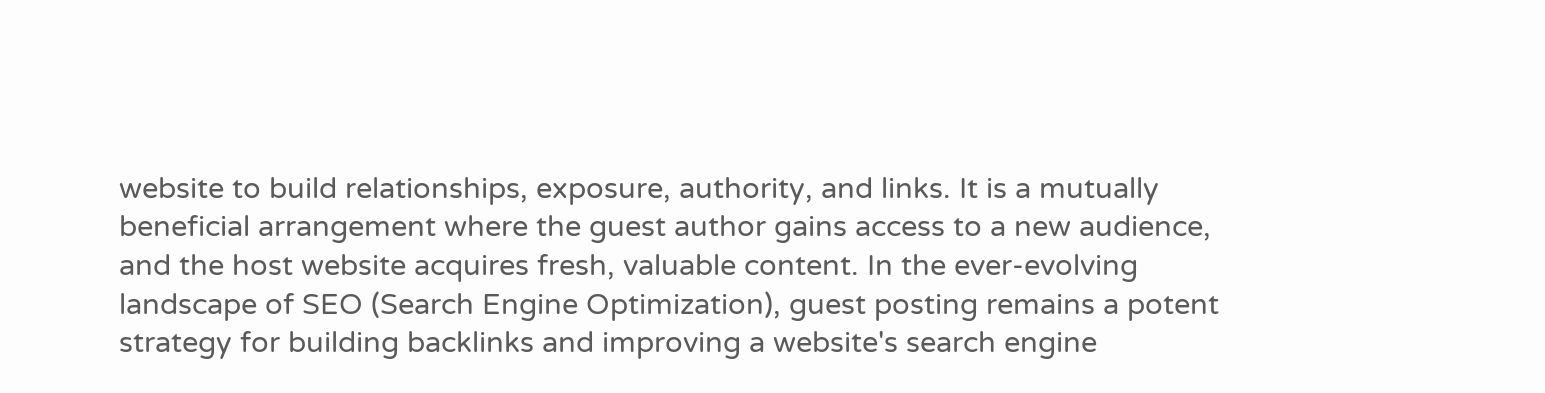website to build relationships, exposure, authority, and links. It is a mutually beneficial arrangement where the guest author gains access to a new audience, and the host website acquires fresh, valuable content. In the ever-evolving landscape of SEO (Search Engine Optimization), guest posting remains a potent strategy for building backlinks and improving a website's search engine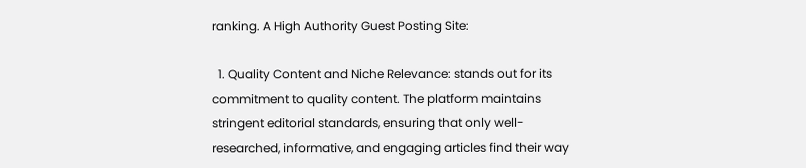ranking. A High Authority Guest Posting Site:

  1. Quality Content and Niche Relevance: stands out for its commitment to quality content. The platform maintains stringent editorial standards, ensuring that only well-researched, informative, and engaging articles find their way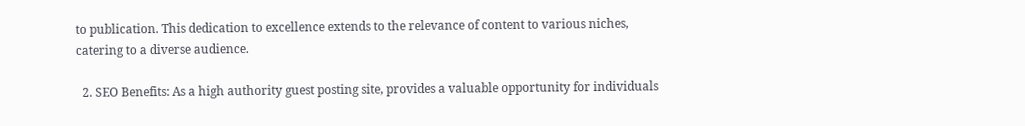to publication. This dedication to excellence extends to the relevance of content to various niches, catering to a diverse audience.

  2. SEO Benefits: As a high authority guest posting site, provides a valuable opportunity for individuals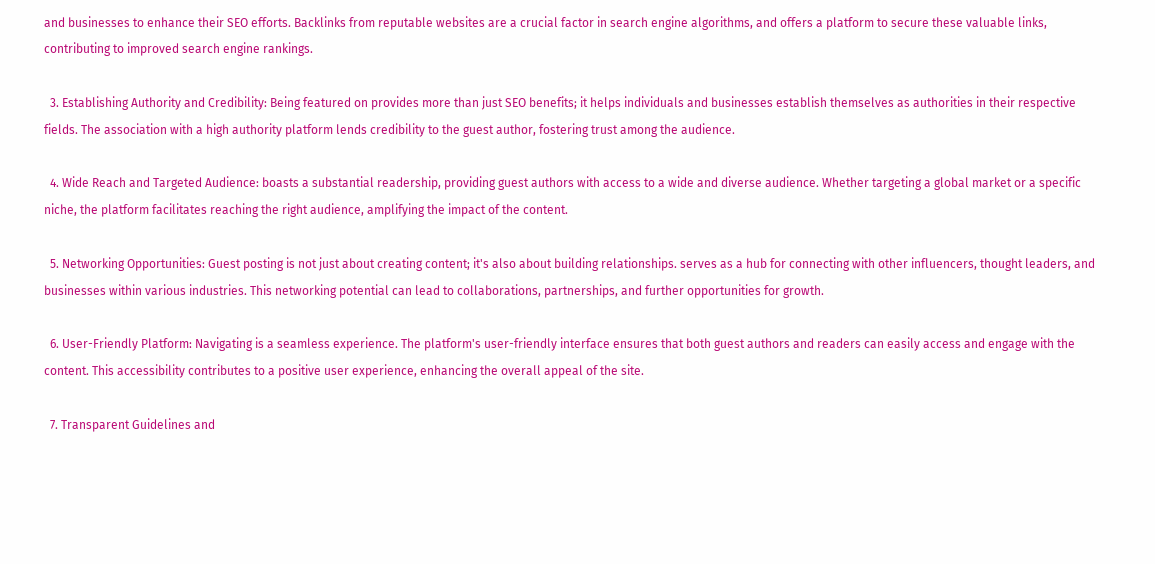and businesses to enhance their SEO efforts. Backlinks from reputable websites are a crucial factor in search engine algorithms, and offers a platform to secure these valuable links, contributing to improved search engine rankings.

  3. Establishing Authority and Credibility: Being featured on provides more than just SEO benefits; it helps individuals and businesses establish themselves as authorities in their respective fields. The association with a high authority platform lends credibility to the guest author, fostering trust among the audience.

  4. Wide Reach and Targeted Audience: boasts a substantial readership, providing guest authors with access to a wide and diverse audience. Whether targeting a global market or a specific niche, the platform facilitates reaching the right audience, amplifying the impact of the content.

  5. Networking Opportunities: Guest posting is not just about creating content; it's also about building relationships. serves as a hub for connecting with other influencers, thought leaders, and businesses within various industries. This networking potential can lead to collaborations, partnerships, and further opportunities for growth.

  6. User-Friendly Platform: Navigating is a seamless experience. The platform's user-friendly interface ensures that both guest authors and readers can easily access and engage with the content. This accessibility contributes to a positive user experience, enhancing the overall appeal of the site.

  7. Transparent Guidelines and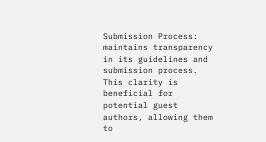Submission Process: maintains transparency in its guidelines and submission process. This clarity is beneficial for potential guest authors, allowing them to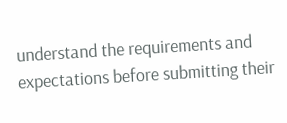understand the requirements and expectations before submitting their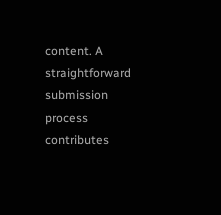content. A straightforward submission process contributes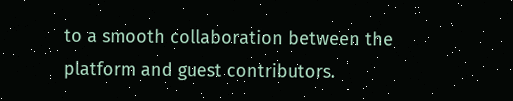to a smooth collaboration between the platform and guest contributors.